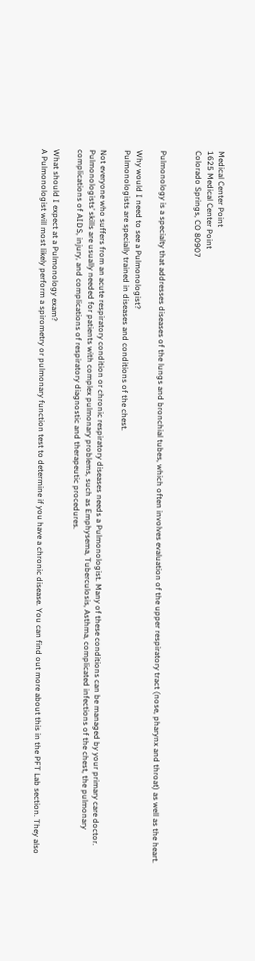Medical Center Point
1625 Medical Center Point
Colorado Springs, CO 80907


Pulmonology is a specialty that addresses diseases of the lungs and bronchial tubes, which often involves evaluation of the upper respiratory tract (nose, pharynx and throat) as well as the heart.

Why would I need to see a Pulmonologist?
Pulmonologists are specially trained in diseases and conditions of the chest.

Not everyone who suffers from an acute respiratory condition or chronic respiratory diseases needs a Pulmonologist. Many of these conditions can be managed by your primary care doctor. Pulmonologists’ skills are usually needed for patients with complex pulmonary problems, such as Emphysema, Tuberculosis, Asthma, complicated infections of the chest, the pulmonary complications of AIDS, injury, and complications of respiratory diagnostic and therapeutic procedures.

What should I expect at a Pulmonology exam?
A Pulmonologist will most likely perform a spirometry or pulmonary function test to determine if you have a chronic disease. You can find out more about this in the PFT Lab section. They also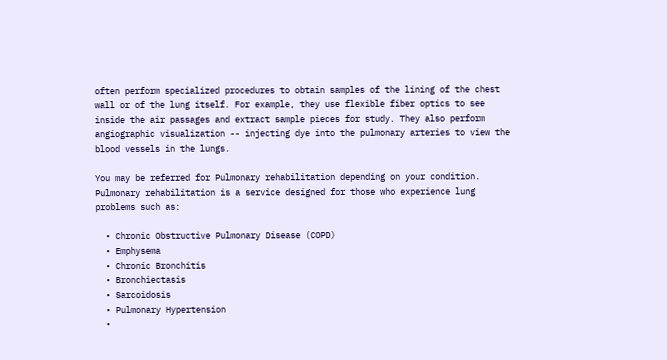often perform specialized procedures to obtain samples of the lining of the chest wall or of the lung itself. For example, they use flexible fiber optics to see inside the air passages and extract sample pieces for study. They also perform angiographic visualization -- injecting dye into the pulmonary arteries to view the blood vessels in the lungs.

You may be referred for Pulmonary rehabilitation depending on your condition. Pulmonary rehabilitation is a service designed for those who experience lung problems such as:

  • Chronic Obstructive Pulmonary Disease (COPD)
  • Emphysema
  • Chronic Bronchitis
  • Bronchiectasis
  • Sarcoidosis
  • Pulmonary Hypertension
  •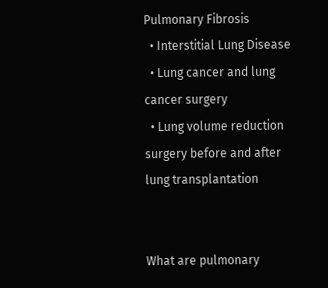Pulmonary Fibrosis
  • Interstitial Lung Disease
  • Lung cancer and lung cancer surgery
  • Lung volume reduction surgery before and after lung transplantation


What are pulmonary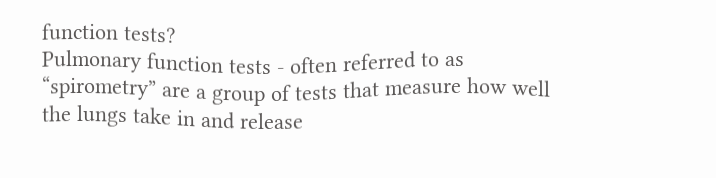function tests?
Pulmonary function tests - often referred to as “spirometry” are a group of tests that measure how well the lungs take in and release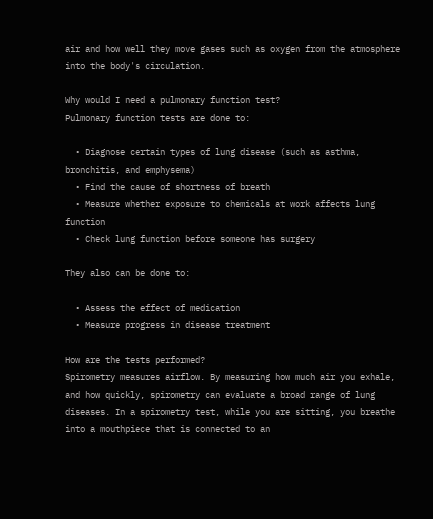air and how well they move gases such as oxygen from the atmosphere into the body's circulation.

Why would I need a pulmonary function test?
Pulmonary function tests are done to:

  • Diagnose certain types of lung disease (such as asthma, bronchitis, and emphysema)
  • Find the cause of shortness of breath
  • Measure whether exposure to chemicals at work affects lung function
  • Check lung function before someone has surgery

They also can be done to:

  • Assess the effect of medication
  • Measure progress in disease treatment

How are the tests performed?
Spirometry measures airflow. By measuring how much air you exhale, and how quickly, spirometry can evaluate a broad range of lung diseases. In a spirometry test, while you are sitting, you breathe into a mouthpiece that is connected to an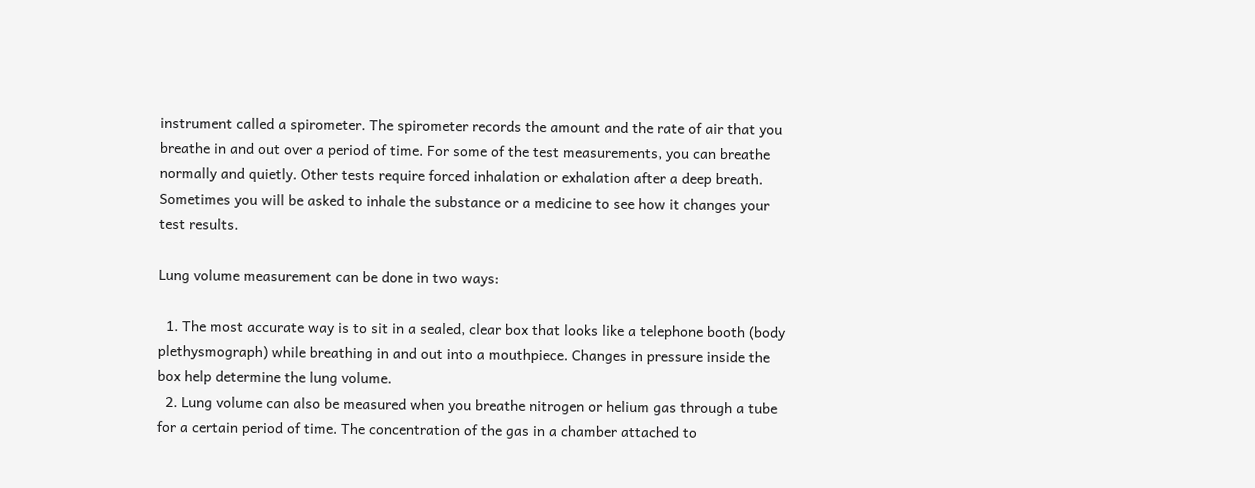instrument called a spirometer. The spirometer records the amount and the rate of air that you breathe in and out over a period of time. For some of the test measurements, you can breathe normally and quietly. Other tests require forced inhalation or exhalation after a deep breath. Sometimes you will be asked to inhale the substance or a medicine to see how it changes your test results.

Lung volume measurement can be done in two ways:

  1. The most accurate way is to sit in a sealed, clear box that looks like a telephone booth (body plethysmograph) while breathing in and out into a mouthpiece. Changes in pressure inside the box help determine the lung volume.
  2. Lung volume can also be measured when you breathe nitrogen or helium gas through a tube for a certain period of time. The concentration of the gas in a chamber attached to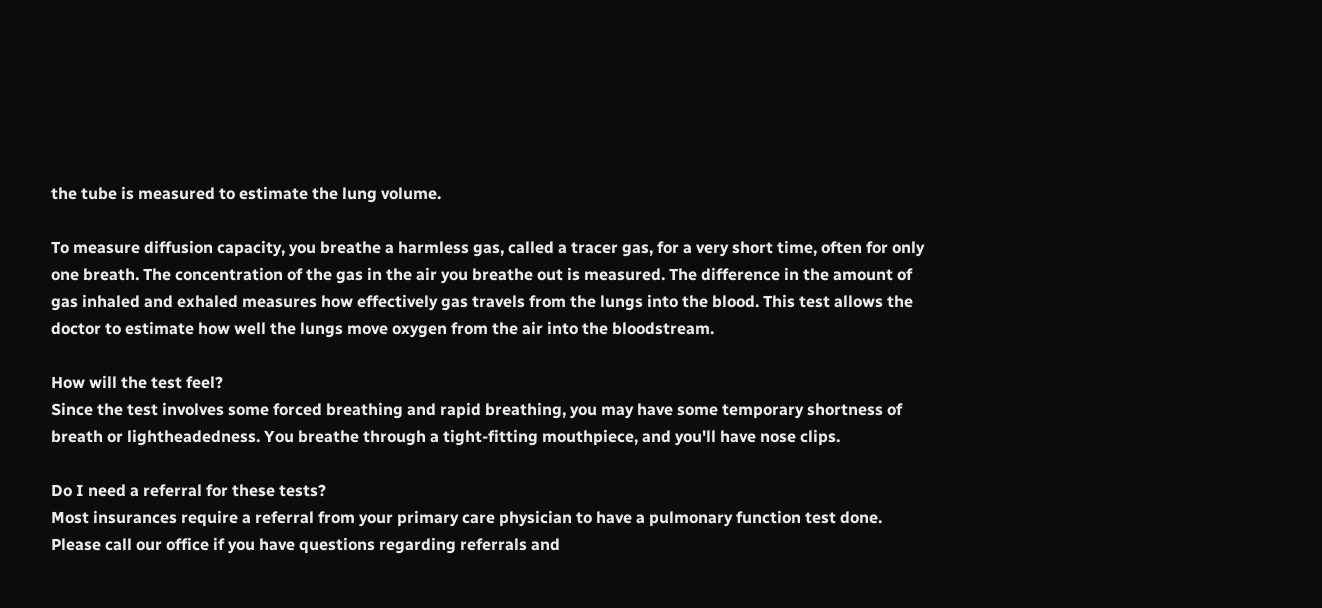the tube is measured to estimate the lung volume.

To measure diffusion capacity, you breathe a harmless gas, called a tracer gas, for a very short time, often for only one breath. The concentration of the gas in the air you breathe out is measured. The difference in the amount of gas inhaled and exhaled measures how effectively gas travels from the lungs into the blood. This test allows the doctor to estimate how well the lungs move oxygen from the air into the bloodstream.

How will the test feel?
Since the test involves some forced breathing and rapid breathing, you may have some temporary shortness of breath or lightheadedness. You breathe through a tight-fitting mouthpiece, and you'll have nose clips.

Do I need a referral for these tests?
Most insurances require a referral from your primary care physician to have a pulmonary function test done.  Please call our office if you have questions regarding referrals and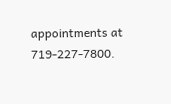appointments at 719-227-7800.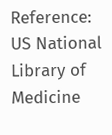Reference: US National Library of Medicine